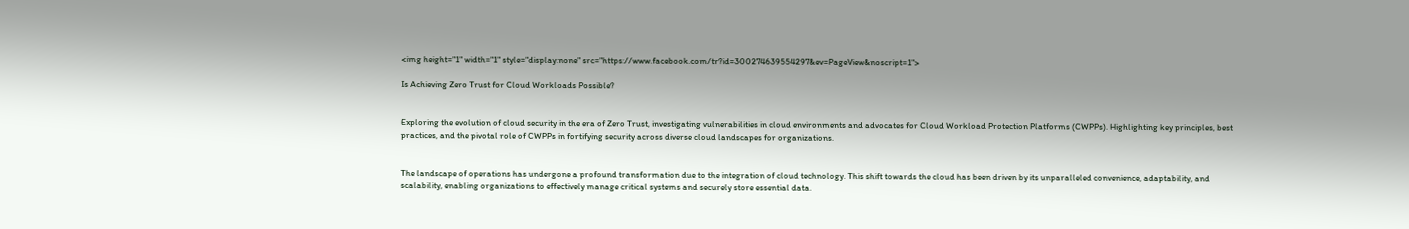<img height="1" width="1" style="display:none" src="https://www.facebook.com/tr?id=300274639554297&ev=PageView&noscript=1">

Is Achieving Zero Trust for Cloud Workloads Possible?


Exploring the evolution of cloud security in the era of Zero Trust, investigating vulnerabilities in cloud environments and advocates for Cloud Workload Protection Platforms (CWPPs). Highlighting key principles, best practices, and the pivotal role of CWPPs in fortifying security across diverse cloud landscapes for organizations.


The landscape of operations has undergone a profound transformation due to the integration of cloud technology. This shift towards the cloud has been driven by its unparalleled convenience, adaptability, and scalability, enabling organizations to effectively manage critical systems and securely store essential data.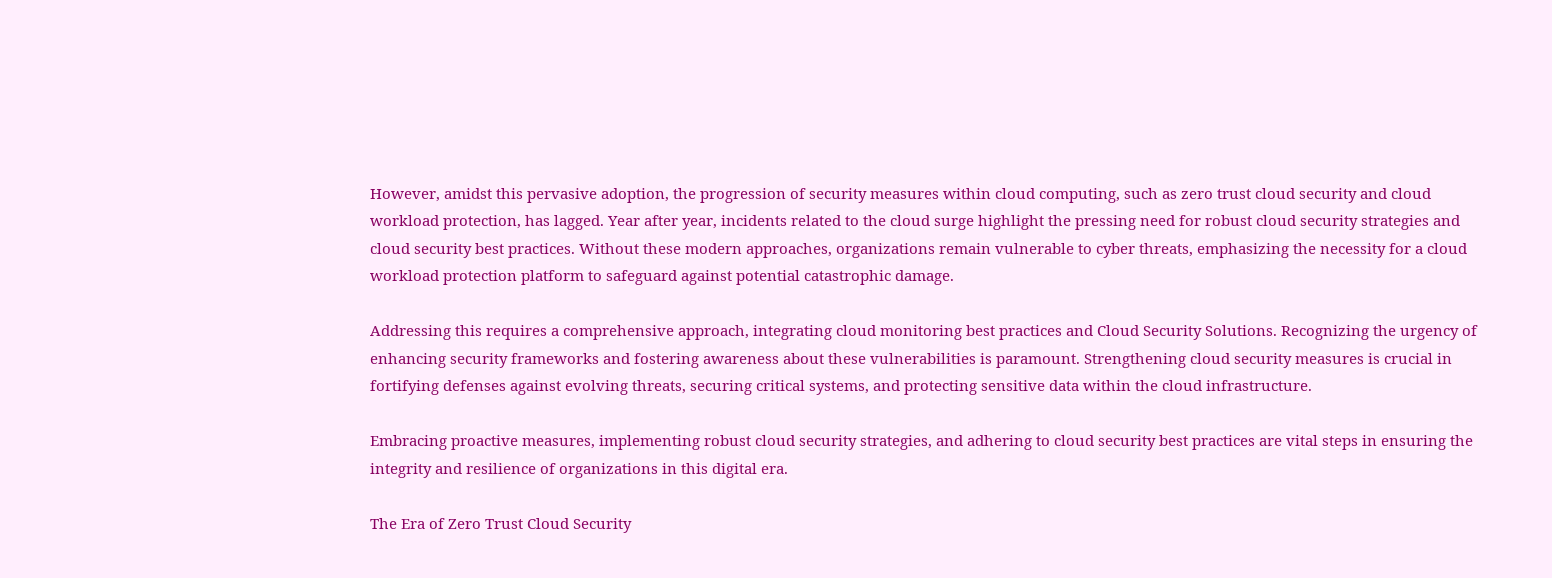However, amidst this pervasive adoption, the progression of security measures within cloud computing, such as zero trust cloud security and cloud workload protection, has lagged. Year after year, incidents related to the cloud surge highlight the pressing need for robust cloud security strategies and cloud security best practices. Without these modern approaches, organizations remain vulnerable to cyber threats, emphasizing the necessity for a cloud workload protection platform to safeguard against potential catastrophic damage.

Addressing this requires a comprehensive approach, integrating cloud monitoring best practices and Cloud Security Solutions. Recognizing the urgency of enhancing security frameworks and fostering awareness about these vulnerabilities is paramount. Strengthening cloud security measures is crucial in fortifying defenses against evolving threats, securing critical systems, and protecting sensitive data within the cloud infrastructure.

Embracing proactive measures, implementing robust cloud security strategies, and adhering to cloud security best practices are vital steps in ensuring the integrity and resilience of organizations in this digital era.

The Era of Zero Trust Cloud Security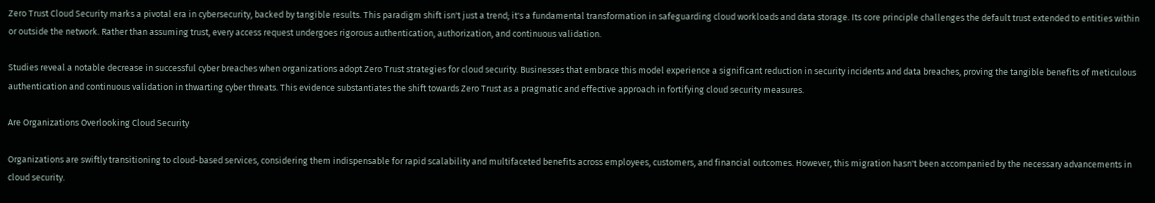Zero Trust Cloud Security marks a pivotal era in cybersecurity, backed by tangible results. This paradigm shift isn't just a trend; it's a fundamental transformation in safeguarding cloud workloads and data storage. Its core principle challenges the default trust extended to entities within or outside the network. Rather than assuming trust, every access request undergoes rigorous authentication, authorization, and continuous validation.

Studies reveal a notable decrease in successful cyber breaches when organizations adopt Zero Trust strategies for cloud security. Businesses that embrace this model experience a significant reduction in security incidents and data breaches, proving the tangible benefits of meticulous authentication and continuous validation in thwarting cyber threats. This evidence substantiates the shift towards Zero Trust as a pragmatic and effective approach in fortifying cloud security measures.

Are Organizations Overlooking Cloud Security

Organizations are swiftly transitioning to cloud-based services, considering them indispensable for rapid scalability and multifaceted benefits across employees, customers, and financial outcomes. However, this migration hasn't been accompanied by the necessary advancements in cloud security.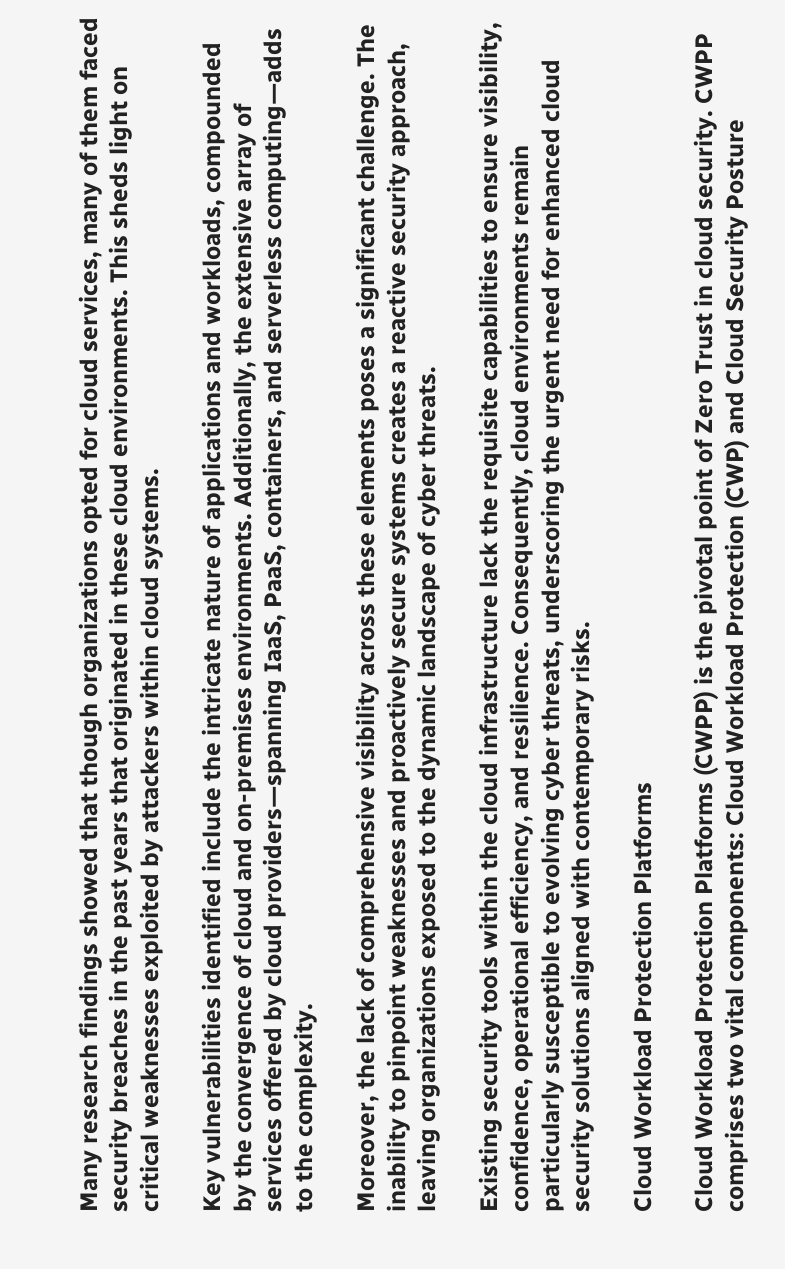Many research findings showed that though organizations opted for cloud services, many of them faced security breaches in the past years that originated in these cloud environments. This sheds light on critical weaknesses exploited by attackers within cloud systems.

Key vulnerabilities identified include the intricate nature of applications and workloads, compounded by the convergence of cloud and on-premises environments. Additionally, the extensive array of services offered by cloud providers—spanning IaaS, PaaS, containers, and serverless computing—adds to the complexity.

Moreover, the lack of comprehensive visibility across these elements poses a significant challenge. The inability to pinpoint weaknesses and proactively secure systems creates a reactive security approach, leaving organizations exposed to the dynamic landscape of cyber threats.

Existing security tools within the cloud infrastructure lack the requisite capabilities to ensure visibility, confidence, operational efficiency, and resilience. Consequently, cloud environments remain particularly susceptible to evolving cyber threats, underscoring the urgent need for enhanced cloud security solutions aligned with contemporary risks.

Cloud Workload Protection Platforms

Cloud Workload Protection Platforms (CWPP) is the pivotal point of Zero Trust in cloud security. CWPP comprises two vital components: Cloud Workload Protection (CWP) and Cloud Security Posture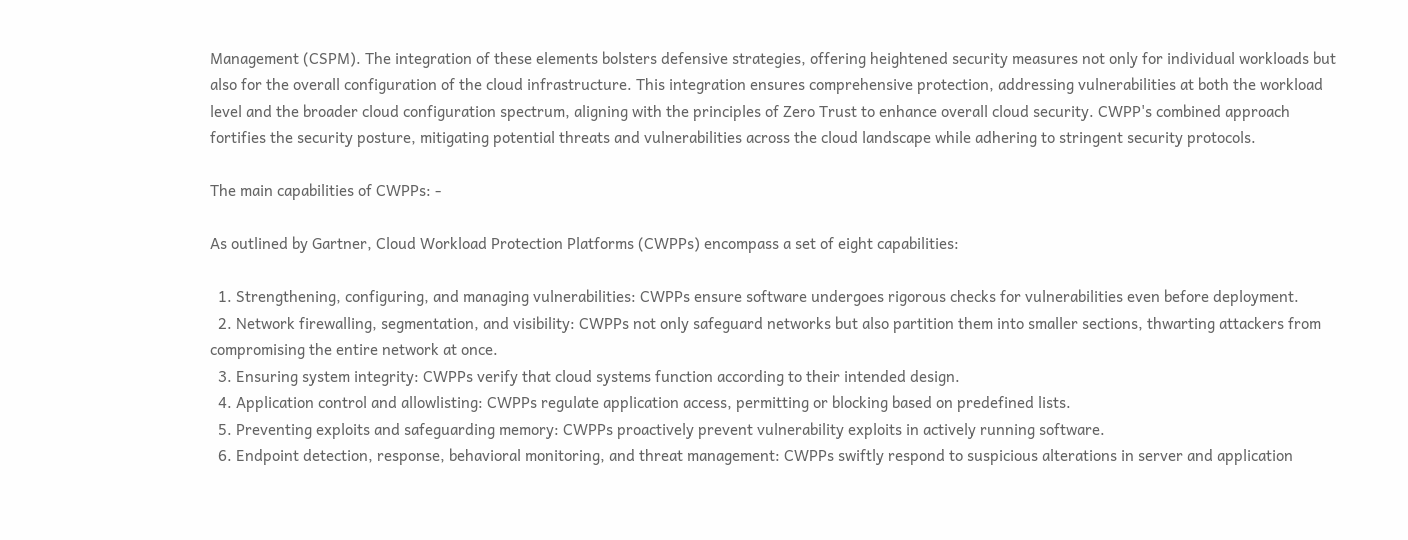Management (CSPM). The integration of these elements bolsters defensive strategies, offering heightened security measures not only for individual workloads but also for the overall configuration of the cloud infrastructure. This integration ensures comprehensive protection, addressing vulnerabilities at both the workload level and the broader cloud configuration spectrum, aligning with the principles of Zero Trust to enhance overall cloud security. CWPP's combined approach fortifies the security posture, mitigating potential threats and vulnerabilities across the cloud landscape while adhering to stringent security protocols.

The main capabilities of CWPPs: -

As outlined by Gartner, Cloud Workload Protection Platforms (CWPPs) encompass a set of eight capabilities:

  1. Strengthening, configuring, and managing vulnerabilities: CWPPs ensure software undergoes rigorous checks for vulnerabilities even before deployment.
  2. Network firewalling, segmentation, and visibility: CWPPs not only safeguard networks but also partition them into smaller sections, thwarting attackers from compromising the entire network at once.
  3. Ensuring system integrity: CWPPs verify that cloud systems function according to their intended design.
  4. Application control and allowlisting: CWPPs regulate application access, permitting or blocking based on predefined lists.
  5. Preventing exploits and safeguarding memory: CWPPs proactively prevent vulnerability exploits in actively running software.
  6. Endpoint detection, response, behavioral monitoring, and threat management: CWPPs swiftly respond to suspicious alterations in server and application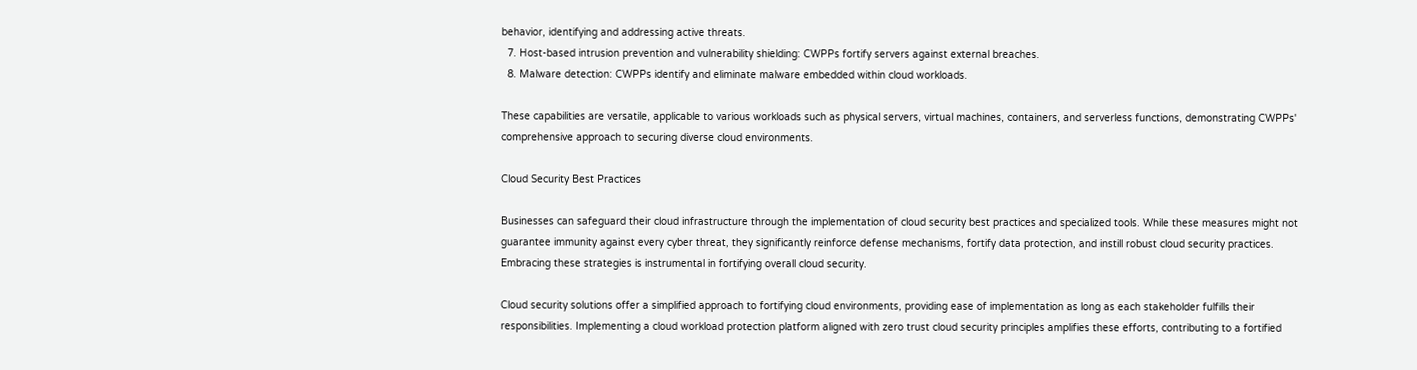behavior, identifying and addressing active threats.
  7. Host-based intrusion prevention and vulnerability shielding: CWPPs fortify servers against external breaches.
  8. Malware detection: CWPPs identify and eliminate malware embedded within cloud workloads.

These capabilities are versatile, applicable to various workloads such as physical servers, virtual machines, containers, and serverless functions, demonstrating CWPPs' comprehensive approach to securing diverse cloud environments.

Cloud Security Best Practices

Businesses can safeguard their cloud infrastructure through the implementation of cloud security best practices and specialized tools. While these measures might not guarantee immunity against every cyber threat, they significantly reinforce defense mechanisms, fortify data protection, and instill robust cloud security practices. Embracing these strategies is instrumental in fortifying overall cloud security.

Cloud security solutions offer a simplified approach to fortifying cloud environments, providing ease of implementation as long as each stakeholder fulfills their responsibilities. Implementing a cloud workload protection platform aligned with zero trust cloud security principles amplifies these efforts, contributing to a fortified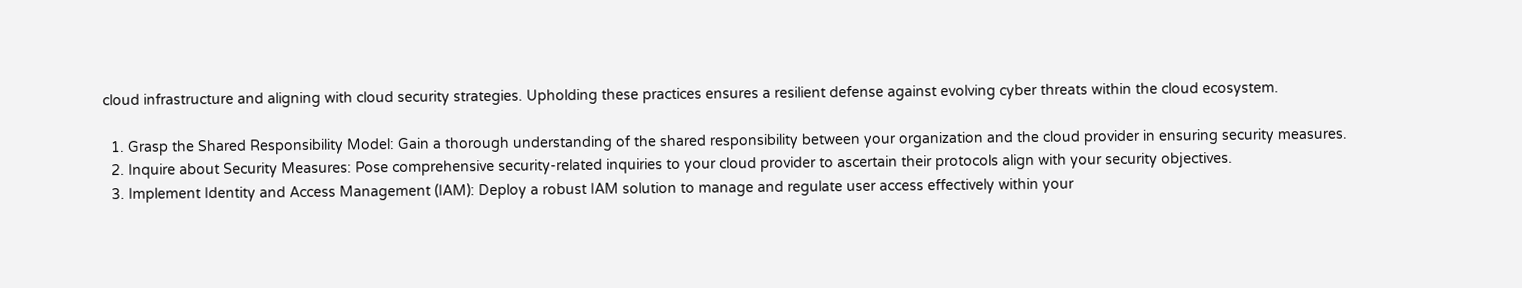cloud infrastructure and aligning with cloud security strategies. Upholding these practices ensures a resilient defense against evolving cyber threats within the cloud ecosystem.

  1. Grasp the Shared Responsibility Model: Gain a thorough understanding of the shared responsibility between your organization and the cloud provider in ensuring security measures.
  2. Inquire about Security Measures: Pose comprehensive security-related inquiries to your cloud provider to ascertain their protocols align with your security objectives.
  3. Implement Identity and Access Management (IAM): Deploy a robust IAM solution to manage and regulate user access effectively within your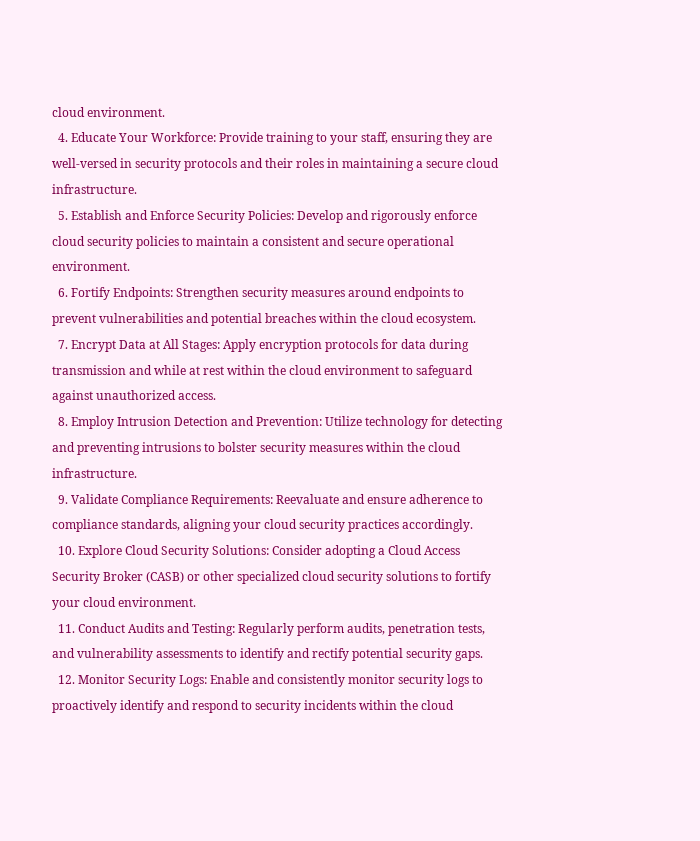cloud environment.
  4. Educate Your Workforce: Provide training to your staff, ensuring they are well-versed in security protocols and their roles in maintaining a secure cloud infrastructure.
  5. Establish and Enforce Security Policies: Develop and rigorously enforce cloud security policies to maintain a consistent and secure operational environment.
  6. Fortify Endpoints: Strengthen security measures around endpoints to prevent vulnerabilities and potential breaches within the cloud ecosystem.
  7. Encrypt Data at All Stages: Apply encryption protocols for data during transmission and while at rest within the cloud environment to safeguard against unauthorized access.
  8. Employ Intrusion Detection and Prevention: Utilize technology for detecting and preventing intrusions to bolster security measures within the cloud infrastructure.
  9. Validate Compliance Requirements: Reevaluate and ensure adherence to compliance standards, aligning your cloud security practices accordingly.
  10. Explore Cloud Security Solutions: Consider adopting a Cloud Access Security Broker (CASB) or other specialized cloud security solutions to fortify your cloud environment.
  11. Conduct Audits and Testing: Regularly perform audits, penetration tests, and vulnerability assessments to identify and rectify potential security gaps.
  12. Monitor Security Logs: Enable and consistently monitor security logs to proactively identify and respond to security incidents within the cloud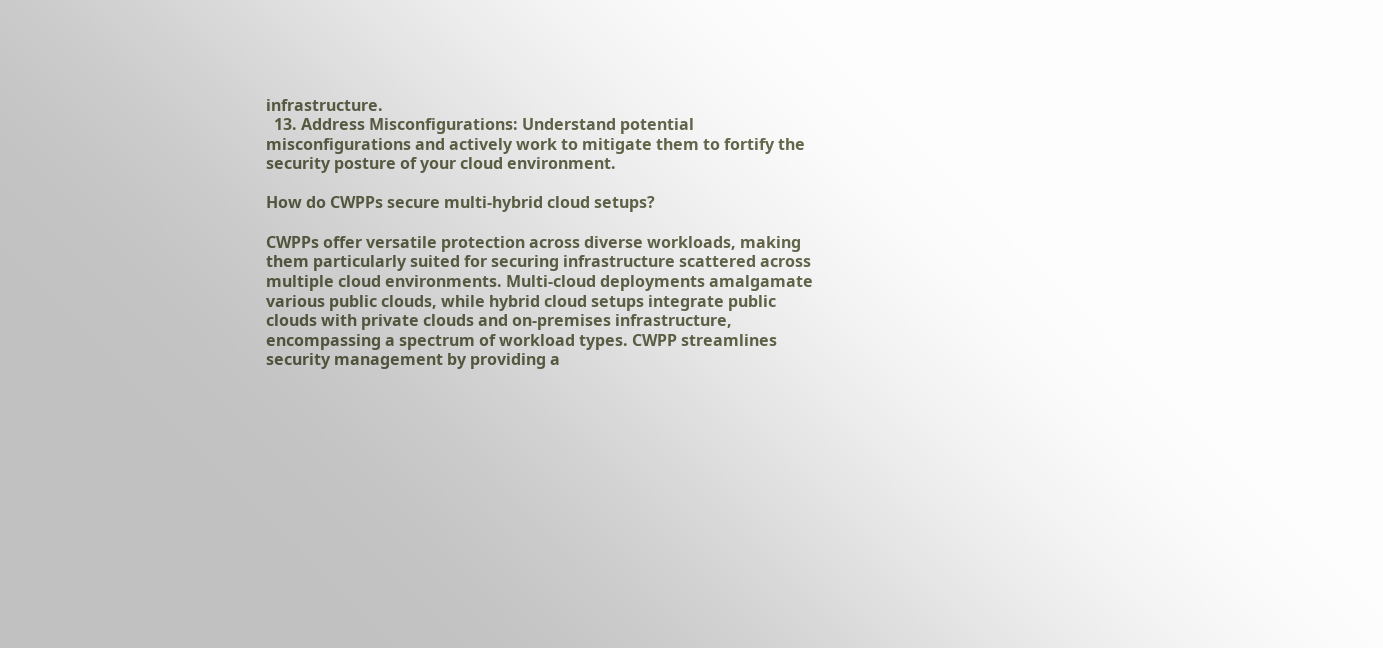infrastructure.
  13. Address Misconfigurations: Understand potential misconfigurations and actively work to mitigate them to fortify the security posture of your cloud environment.

How do CWPPs secure multi-hybrid cloud setups?

CWPPs offer versatile protection across diverse workloads, making them particularly suited for securing infrastructure scattered across multiple cloud environments. Multi-cloud deployments amalgamate various public clouds, while hybrid cloud setups integrate public clouds with private clouds and on-premises infrastructure, encompassing a spectrum of workload types. CWPP streamlines security management by providing a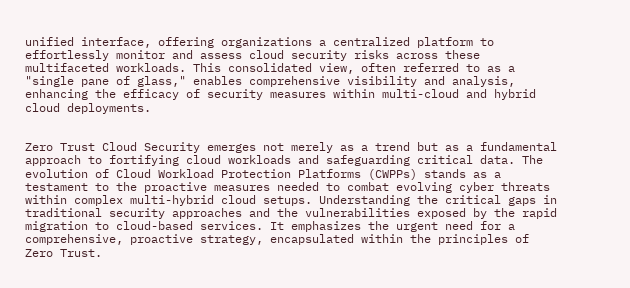unified interface, offering organizations a centralized platform to effortlessly monitor and assess cloud security risks across these multifaceted workloads. This consolidated view, often referred to as a "single pane of glass," enables comprehensive visibility and analysis, enhancing the efficacy of security measures within multi-cloud and hybrid cloud deployments.


Zero Trust Cloud Security emerges not merely as a trend but as a fundamental approach to fortifying cloud workloads and safeguarding critical data. The evolution of Cloud Workload Protection Platforms (CWPPs) stands as a testament to the proactive measures needed to combat evolving cyber threats within complex multi-hybrid cloud setups. Understanding the critical gaps in traditional security approaches and the vulnerabilities exposed by the rapid migration to cloud-based services. It emphasizes the urgent need for a comprehensive, proactive strategy, encapsulated within the principles of Zero Trust.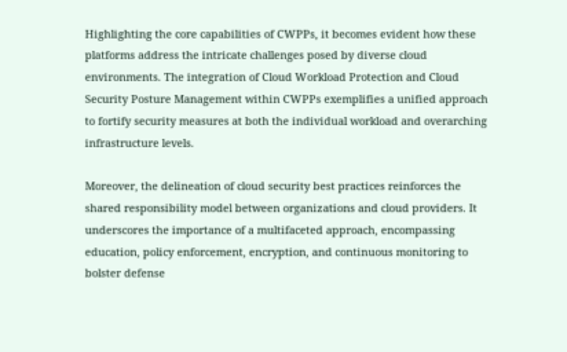Highlighting the core capabilities of CWPPs, it becomes evident how these platforms address the intricate challenges posed by diverse cloud environments. The integration of Cloud Workload Protection and Cloud Security Posture Management within CWPPs exemplifies a unified approach to fortify security measures at both the individual workload and overarching infrastructure levels.

Moreover, the delineation of cloud security best practices reinforces the shared responsibility model between organizations and cloud providers. It underscores the importance of a multifaceted approach, encompassing education, policy enforcement, encryption, and continuous monitoring to bolster defense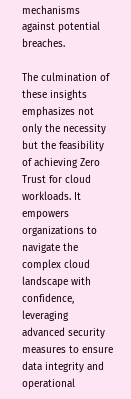mechanisms against potential breaches.

The culmination of these insights emphasizes not only the necessity but the feasibility of achieving Zero Trust for cloud workloads. It empowers organizations to navigate the complex cloud landscape with confidence, leveraging advanced security measures to ensure data integrity and operational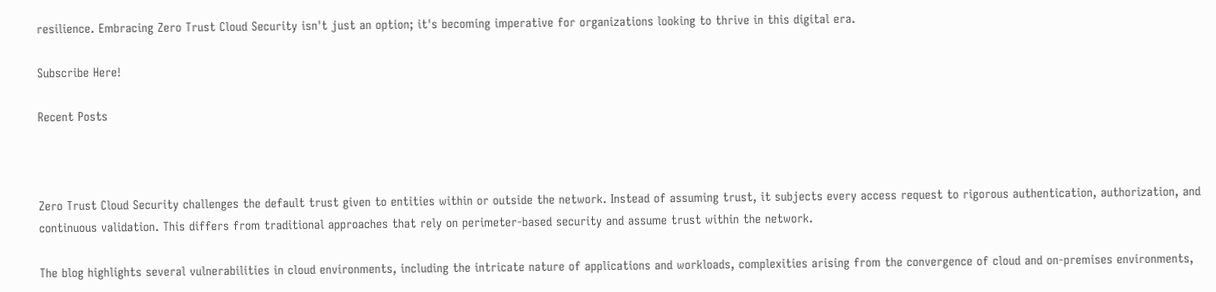resilience. Embracing Zero Trust Cloud Security isn't just an option; it's becoming imperative for organizations looking to thrive in this digital era.

Subscribe Here!

Recent Posts



Zero Trust Cloud Security challenges the default trust given to entities within or outside the network. Instead of assuming trust, it subjects every access request to rigorous authentication, authorization, and continuous validation. This differs from traditional approaches that rely on perimeter-based security and assume trust within the network.

The blog highlights several vulnerabilities in cloud environments, including the intricate nature of applications and workloads, complexities arising from the convergence of cloud and on-premises environments,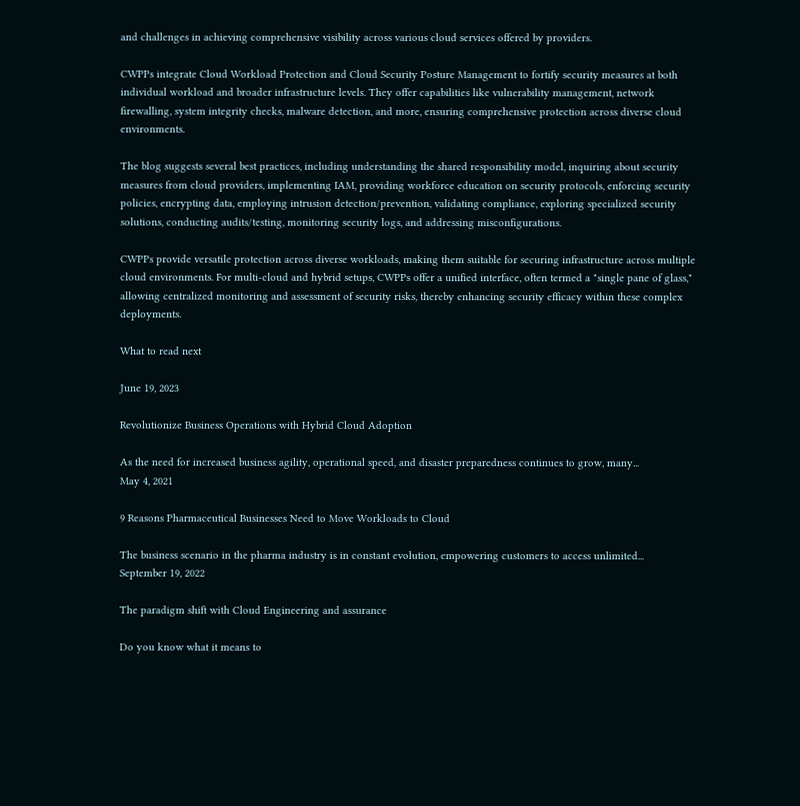and challenges in achieving comprehensive visibility across various cloud services offered by providers.

CWPPs integrate Cloud Workload Protection and Cloud Security Posture Management to fortify security measures at both individual workload and broader infrastructure levels. They offer capabilities like vulnerability management, network firewalling, system integrity checks, malware detection, and more, ensuring comprehensive protection across diverse cloud environments.

The blog suggests several best practices, including understanding the shared responsibility model, inquiring about security measures from cloud providers, implementing IAM, providing workforce education on security protocols, enforcing security policies, encrypting data, employing intrusion detection/prevention, validating compliance, exploring specialized security solutions, conducting audits/testing, monitoring security logs, and addressing misconfigurations.

CWPPs provide versatile protection across diverse workloads, making them suitable for securing infrastructure across multiple cloud environments. For multi-cloud and hybrid setups, CWPPs offer a unified interface, often termed a "single pane of glass," allowing centralized monitoring and assessment of security risks, thereby enhancing security efficacy within these complex deployments.

What to read next

June 19, 2023

Revolutionize Business Operations with Hybrid Cloud Adoption

As the need for increased business agility, operational speed, and disaster preparedness continues to grow, many...
May 4, 2021

9 Reasons Pharmaceutical Businesses Need to Move Workloads to Cloud

The business scenario in the pharma industry is in constant evolution, empowering customers to access unlimited...
September 19, 2022

The paradigm shift with Cloud Engineering and assurance

Do you know what it means to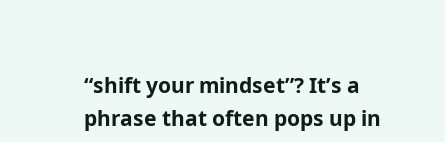“shift your mindset”? It’s a phrase that often pops up in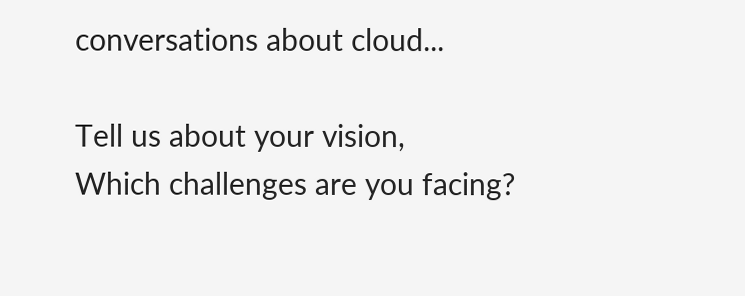conversations about cloud...

Tell us about your vision,
Which challenges are you facing?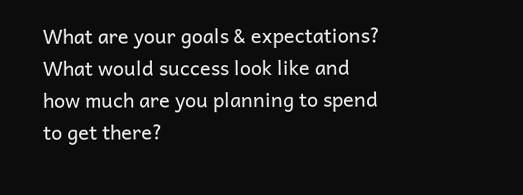What are your goals & expectations? What would success look like and how much are you planning to spend to get there?